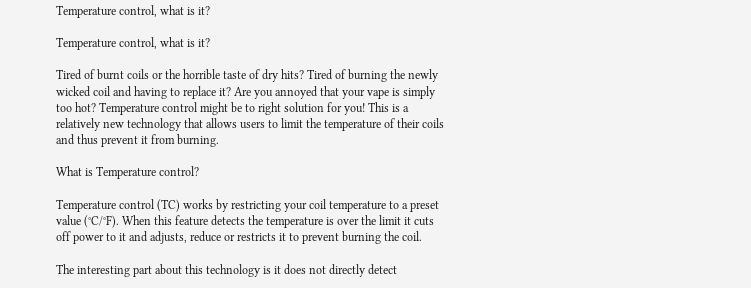Temperature control, what is it?

Temperature control, what is it?

Tired of burnt coils or the horrible taste of dry hits? Tired of burning the newly wicked coil and having to replace it? Are you annoyed that your vape is simply too hot? Temperature control might be to right solution for you! This is a relatively new technology that allows users to limit the temperature of their coils and thus prevent it from burning.

What is Temperature control?

Temperature control (TC) works by restricting your coil temperature to a preset value (°C/°F). When this feature detects the temperature is over the limit it cuts off power to it and adjusts, reduce or restricts it to prevent burning the coil.

The interesting part about this technology is it does not directly detect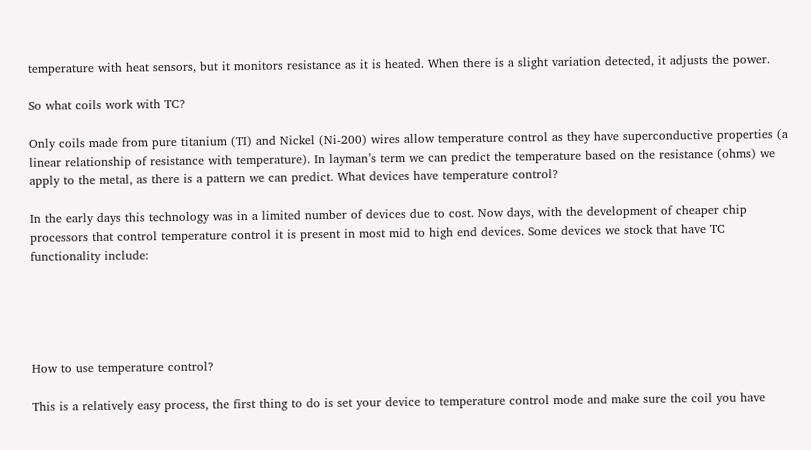temperature with heat sensors, but it monitors resistance as it is heated. When there is a slight variation detected, it adjusts the power.

So what coils work with TC?

Only coils made from pure titanium (TI) and Nickel (Ni-200) wires allow temperature control as they have superconductive properties (a linear relationship of resistance with temperature). In layman’s term we can predict the temperature based on the resistance (ohms) we apply to the metal, as there is a pattern we can predict. What devices have temperature control?

In the early days this technology was in a limited number of devices due to cost. Now days, with the development of cheaper chip processors that control temperature control it is present in most mid to high end devices. Some devices we stock that have TC functionality include:





How to use temperature control?

This is a relatively easy process, the first thing to do is set your device to temperature control mode and make sure the coil you have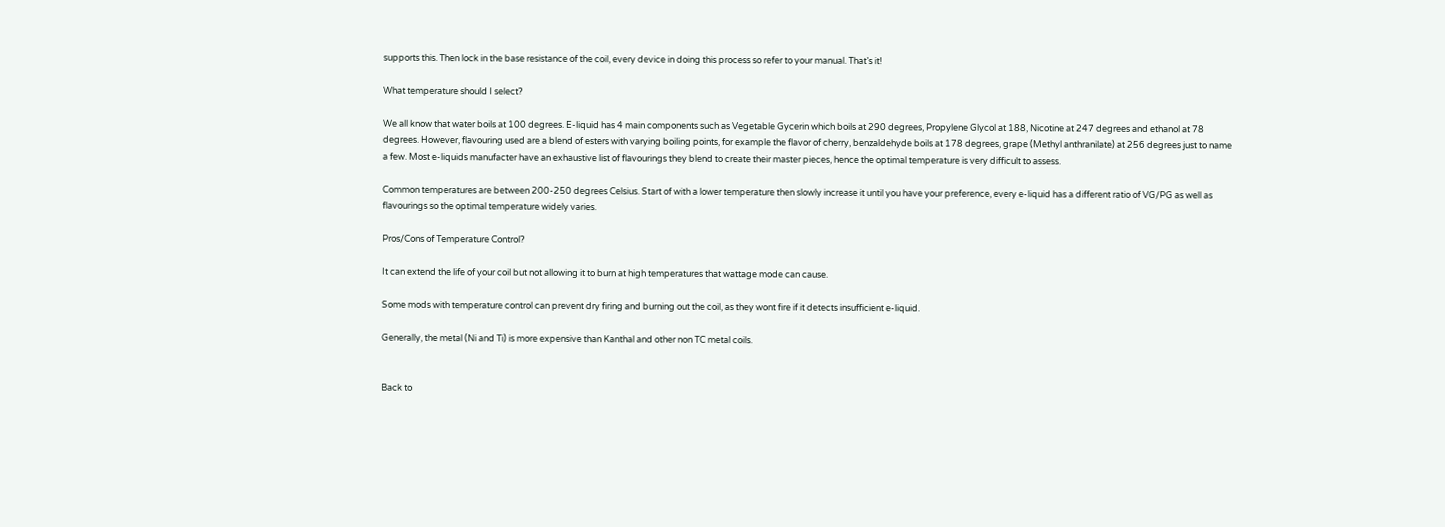supports this. Then lock in the base resistance of the coil, every device in doing this process so refer to your manual. That’s it!

What temperature should I select?

We all know that water boils at 100 degrees. E-liquid has 4 main components such as Vegetable Gycerin which boils at 290 degrees, Propylene Glycol at 188, Nicotine at 247 degrees and ethanol at 78 degrees. However, flavouring used are a blend of esters with varying boiling points, for example the flavor of cherry, benzaldehyde boils at 178 degrees, grape (Methyl anthranilate) at 256 degrees just to name a few. Most e-liquids manufacter have an exhaustive list of flavourings they blend to create their master pieces, hence the optimal temperature is very difficult to assess.

Common temperatures are between 200-250 degrees Celsius. Start of with a lower temperature then slowly increase it until you have your preference, every e-liquid has a different ratio of VG/PG as well as flavourings so the optimal temperature widely varies.

Pros/Cons of Temperature Control?

It can extend the life of your coil but not allowing it to burn at high temperatures that wattage mode can cause.

Some mods with temperature control can prevent dry firing and burning out the coil, as they wont fire if it detects insufficient e-liquid.

Generally, the metal (Ni and Ti) is more expensive than Kanthal and other non TC metal coils.


Back to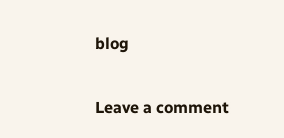blog

Leave a comment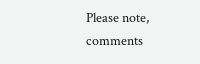Please note, comments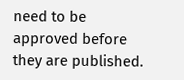need to be approved before they are published.